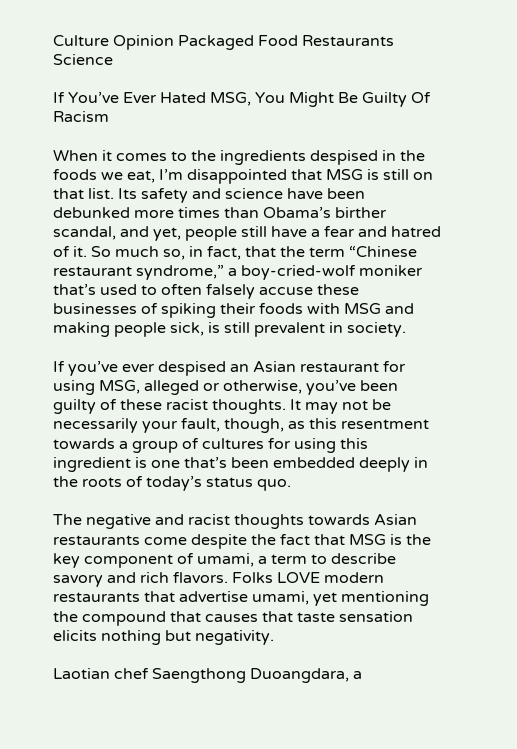Culture Opinion Packaged Food Restaurants Science

If You’ve Ever Hated MSG, You Might Be Guilty Of Racism

When it comes to the ingredients despised in the foods we eat, I’m disappointed that MSG is still on that list. Its safety and science have been debunked more times than Obama’s birther scandal, and yet, people still have a fear and hatred of it. So much so, in fact, that the term “Chinese restaurant syndrome,” a boy-cried-wolf moniker that’s used to often falsely accuse these businesses of spiking their foods with MSG and making people sick, is still prevalent in society.

If you’ve ever despised an Asian restaurant for using MSG, alleged or otherwise, you’ve been guilty of these racist thoughts. It may not be necessarily your fault, though, as this resentment towards a group of cultures for using this ingredient is one that’s been embedded deeply in the roots of today’s status quo.

The negative and racist thoughts towards Asian restaurants come despite the fact that MSG is the key component of umami, a term to describe savory and rich flavors. Folks LOVE modern restaurants that advertise umami, yet mentioning the compound that causes that taste sensation elicits nothing but negativity.

Laotian chef Saengthong Duoangdara, a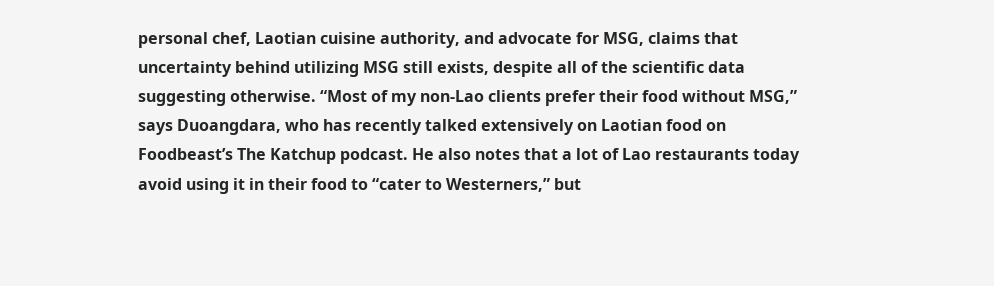personal chef, Laotian cuisine authority, and advocate for MSG, claims that uncertainty behind utilizing MSG still exists, despite all of the scientific data suggesting otherwise. “Most of my non-Lao clients prefer their food without MSG,” says Duoangdara, who has recently talked extensively on Laotian food on Foodbeast’s The Katchup podcast. He also notes that a lot of Lao restaurants today avoid using it in their food to “cater to Westerners,” but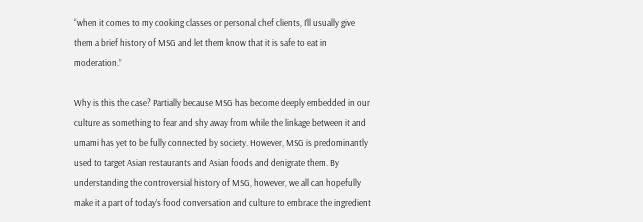“when it comes to my cooking classes or personal chef clients, I’ll usually give them a brief history of MSG and let them know that it is safe to eat in moderation.”

Why is this the case? Partially because MSG has become deeply embedded in our culture as something to fear and shy away from while the linkage between it and umami has yet to be fully connected by society. However, MSG is predominantly used to target Asian restaurants and Asian foods and denigrate them. By understanding the controversial history of MSG, however, we all can hopefully make it a part of today’s food conversation and culture to embrace the ingredient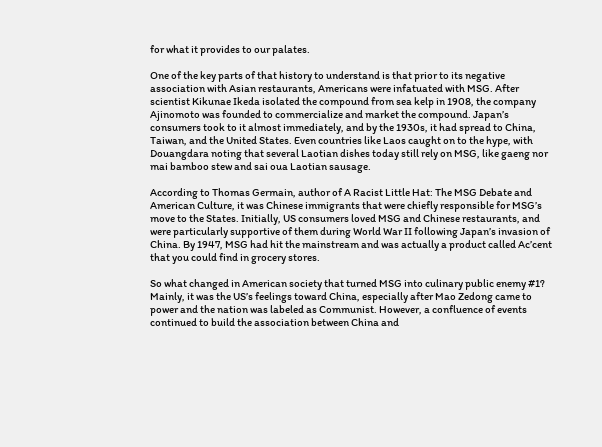for what it provides to our palates.

One of the key parts of that history to understand is that prior to its negative association with Asian restaurants, Americans were infatuated with MSG. After scientist Kikunae Ikeda isolated the compound from sea kelp in 1908, the company Ajinomoto was founded to commercialize and market the compound. Japan’s consumers took to it almost immediately, and by the 1930s, it had spread to China, Taiwan, and the United States. Even countries like Laos caught on to the hype, with Douangdara noting that several Laotian dishes today still rely on MSG, like gaeng nor mai bamboo stew and sai oua Laotian sausage.

According to Thomas Germain, author of A Racist Little Hat: The MSG Debate and American Culture, it was Chinese immigrants that were chiefly responsible for MSG’s move to the States. Initially, US consumers loved MSG and Chinese restaurants, and were particularly supportive of them during World War II following Japan’s invasion of China. By 1947, MSG had hit the mainstream and was actually a product called Ac’cent that you could find in grocery stores.

So what changed in American society that turned MSG into culinary public enemy #1? Mainly, it was the US’s feelings toward China, especially after Mao Zedong came to power and the nation was labeled as Communist. However, a confluence of events continued to build the association between China and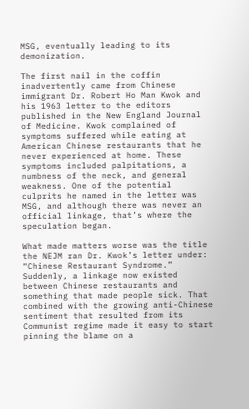MSG, eventually leading to its demonization.

The first nail in the coffin inadvertently came from Chinese immigrant Dr. Robert Ho Man Kwok and his 1963 letter to the editors published in the New England Journal of Medicine. Kwok complained of symptoms suffered while eating at American Chinese restaurants that he never experienced at home. These symptoms included palpitations, a numbness of the neck, and general weakness. One of the potential culprits he named in the letter was MSG, and although there was never an official linkage, that’s where the speculation began.

What made matters worse was the title the NEJM ran Dr. Kwok’s letter under: “Chinese Restaurant Syndrome.” Suddenly, a linkage now existed between Chinese restaurants and something that made people sick. That combined with the growing anti-Chinese sentiment that resulted from its Communist regime made it easy to start pinning the blame on a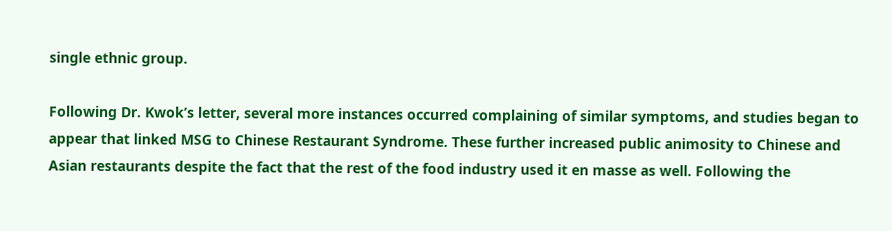single ethnic group.

Following Dr. Kwok’s letter, several more instances occurred complaining of similar symptoms, and studies began to appear that linked MSG to Chinese Restaurant Syndrome. These further increased public animosity to Chinese and Asian restaurants despite the fact that the rest of the food industry used it en masse as well. Following the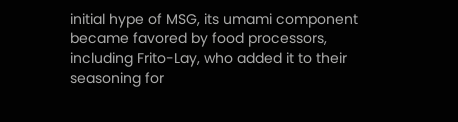initial hype of MSG, its umami component became favored by food processors, including Frito-Lay, who added it to their seasoning for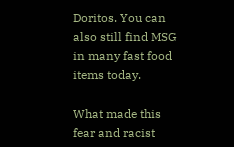Doritos. You can also still find MSG in many fast food items today.

What made this fear and racist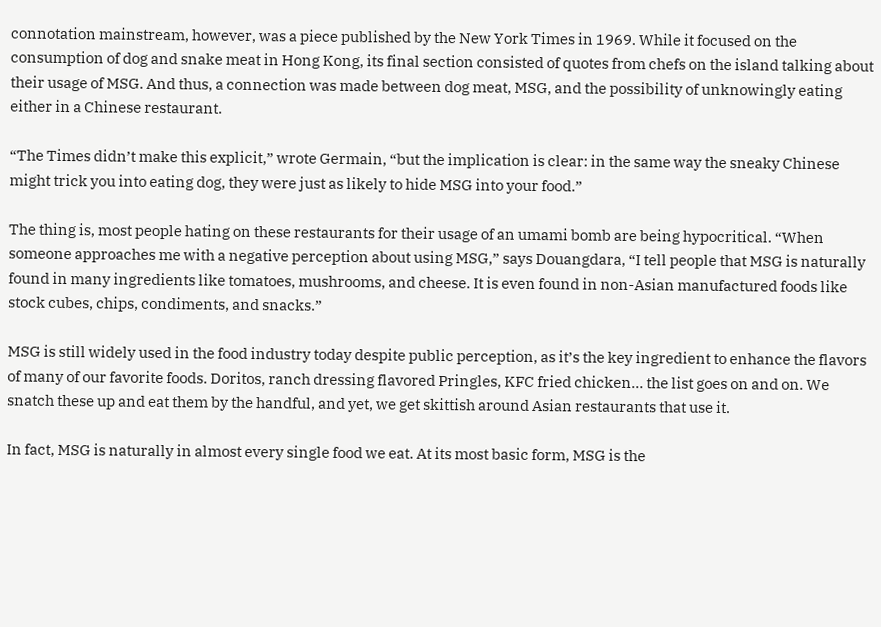connotation mainstream, however, was a piece published by the New York Times in 1969. While it focused on the consumption of dog and snake meat in Hong Kong, its final section consisted of quotes from chefs on the island talking about their usage of MSG. And thus, a connection was made between dog meat, MSG, and the possibility of unknowingly eating either in a Chinese restaurant.

“The Times didn’t make this explicit,” wrote Germain, “but the implication is clear: in the same way the sneaky Chinese might trick you into eating dog, they were just as likely to hide MSG into your food.”

The thing is, most people hating on these restaurants for their usage of an umami bomb are being hypocritical. “When someone approaches me with a negative perception about using MSG,” says Douangdara, “I tell people that MSG is naturally found in many ingredients like tomatoes, mushrooms, and cheese. It is even found in non-Asian manufactured foods like stock cubes, chips, condiments, and snacks.”

MSG is still widely used in the food industry today despite public perception, as it’s the key ingredient to enhance the flavors of many of our favorite foods. Doritos, ranch dressing flavored Pringles, KFC fried chicken… the list goes on and on. We snatch these up and eat them by the handful, and yet, we get skittish around Asian restaurants that use it.

In fact, MSG is naturally in almost every single food we eat. At its most basic form, MSG is the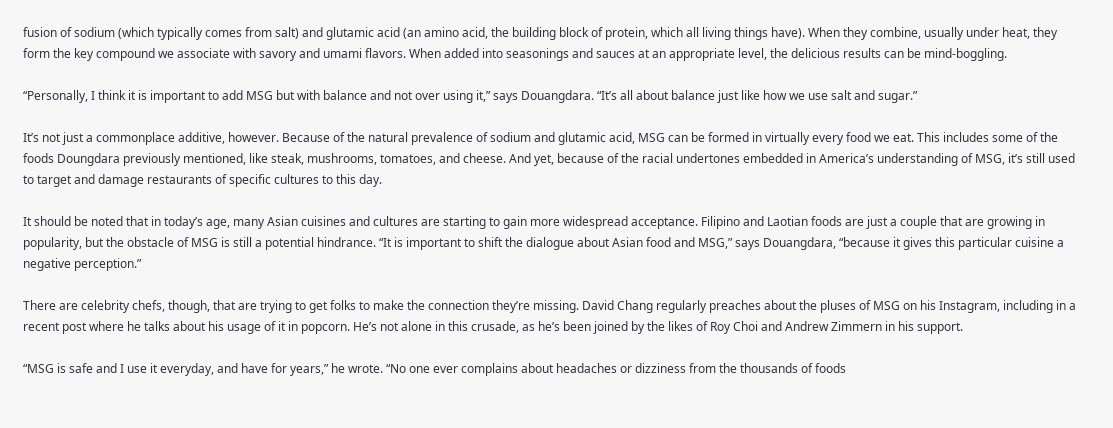fusion of sodium (which typically comes from salt) and glutamic acid (an amino acid, the building block of protein, which all living things have). When they combine, usually under heat, they form the key compound we associate with savory and umami flavors. When added into seasonings and sauces at an appropriate level, the delicious results can be mind-boggling.

“Personally, I think it is important to add MSG but with balance and not over using it,” says Douangdara. “It’s all about balance just like how we use salt and sugar.”

It’s not just a commonplace additive, however. Because of the natural prevalence of sodium and glutamic acid, MSG can be formed in virtually every food we eat. This includes some of the foods Doungdara previously mentioned, like steak, mushrooms, tomatoes, and cheese. And yet, because of the racial undertones embedded in America’s understanding of MSG, it’s still used to target and damage restaurants of specific cultures to this day.

It should be noted that in today’s age, many Asian cuisines and cultures are starting to gain more widespread acceptance. Filipino and Laotian foods are just a couple that are growing in popularity, but the obstacle of MSG is still a potential hindrance. “It is important to shift the dialogue about Asian food and MSG,” says Douangdara, “because it gives this particular cuisine a negative perception.”

There are celebrity chefs, though, that are trying to get folks to make the connection they’re missing. David Chang regularly preaches about the pluses of MSG on his Instagram, including in a recent post where he talks about his usage of it in popcorn. He’s not alone in this crusade, as he’s been joined by the likes of Roy Choi and Andrew Zimmern in his support.

“MSG is safe and I use it everyday, and have for years,” he wrote. “No one ever complains about headaches or dizziness from the thousands of foods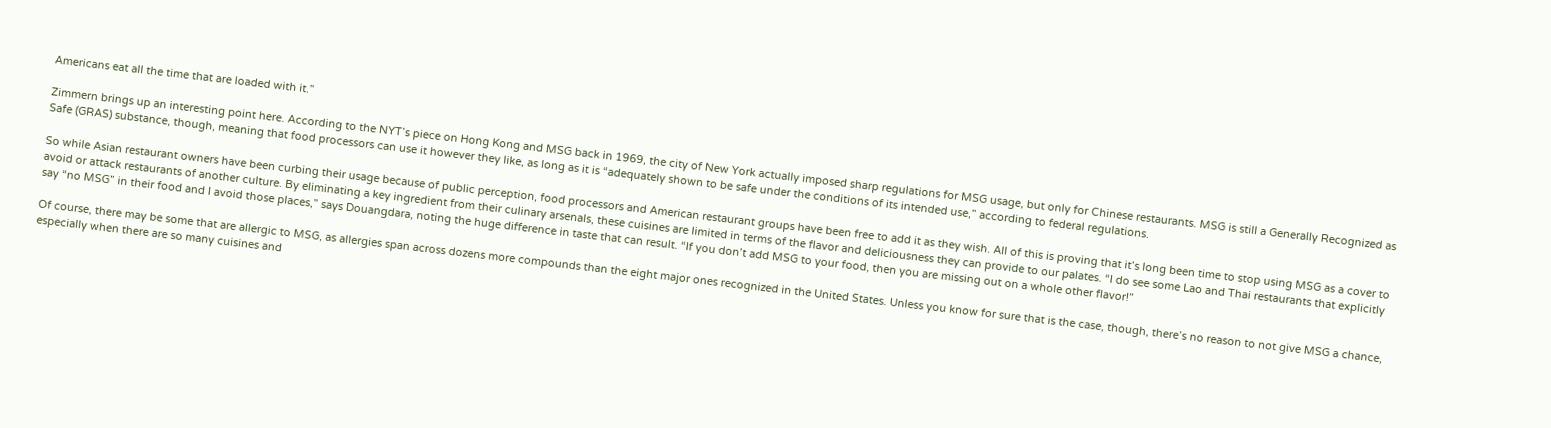Americans eat all the time that are loaded with it.”

Zimmern brings up an interesting point here. According to the NYT’s piece on Hong Kong and MSG back in 1969, the city of New York actually imposed sharp regulations for MSG usage, but only for Chinese restaurants. MSG is still a Generally Recognized as Safe (GRAS) substance, though, meaning that food processors can use it however they like, as long as it is “adequately shown to be safe under the conditions of its intended use,” according to federal regulations.

So while Asian restaurant owners have been curbing their usage because of public perception, food processors and American restaurant groups have been free to add it as they wish. All of this is proving that it’s long been time to stop using MSG as a cover to avoid or attack restaurants of another culture. By eliminating a key ingredient from their culinary arsenals, these cuisines are limited in terms of the flavor and deliciousness they can provide to our palates. “I do see some Lao and Thai restaurants that explicitly say “no MSG” in their food and I avoid those places,” says Douangdara, noting the huge difference in taste that can result. “If you don’t add MSG to your food, then you are missing out on a whole other flavor!”

Of course, there may be some that are allergic to MSG, as allergies span across dozens more compounds than the eight major ones recognized in the United States. Unless you know for sure that is the case, though, there’s no reason to not give MSG a chance, especially when there are so many cuisines and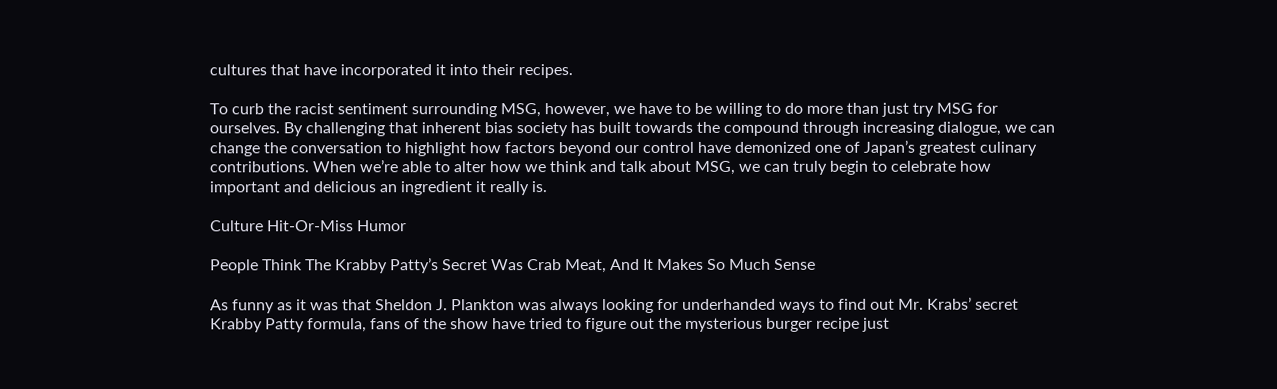cultures that have incorporated it into their recipes.

To curb the racist sentiment surrounding MSG, however, we have to be willing to do more than just try MSG for ourselves. By challenging that inherent bias society has built towards the compound through increasing dialogue, we can change the conversation to highlight how factors beyond our control have demonized one of Japan’s greatest culinary contributions. When we’re able to alter how we think and talk about MSG, we can truly begin to celebrate how important and delicious an ingredient it really is.

Culture Hit-Or-Miss Humor

People Think The Krabby Patty’s Secret Was Crab Meat, And It Makes So Much Sense

As funny as it was that Sheldon J. Plankton was always looking for underhanded ways to find out Mr. Krabs’ secret Krabby Patty formula, fans of the show have tried to figure out the mysterious burger recipe just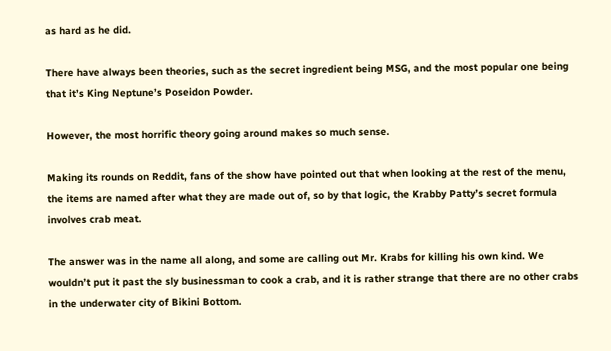as hard as he did.

There have always been theories, such as the secret ingredient being MSG, and the most popular one being that it’s King Neptune’s Poseidon Powder.

However, the most horrific theory going around makes so much sense.

Making its rounds on Reddit, fans of the show have pointed out that when looking at the rest of the menu, the items are named after what they are made out of, so by that logic, the Krabby Patty’s secret formula involves crab meat.

The answer was in the name all along, and some are calling out Mr. Krabs for killing his own kind. We wouldn’t put it past the sly businessman to cook a crab, and it is rather strange that there are no other crabs in the underwater city of Bikini Bottom.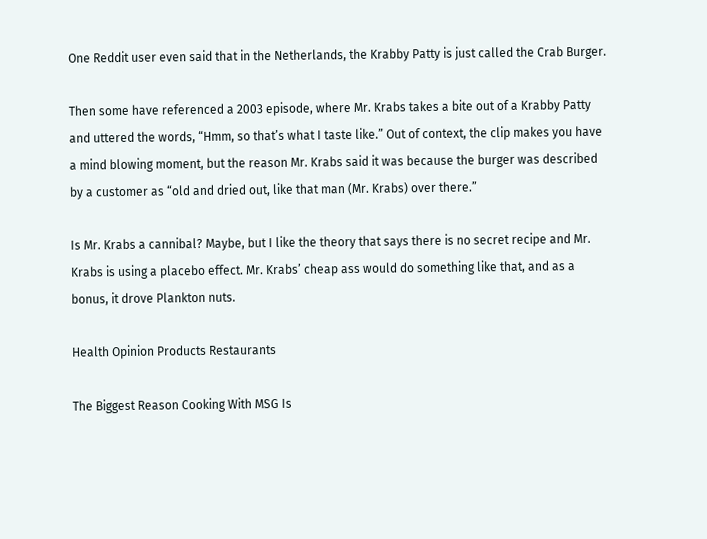One Reddit user even said that in the Netherlands, the Krabby Patty is just called the Crab Burger.

Then some have referenced a 2003 episode, where Mr. Krabs takes a bite out of a Krabby Patty and uttered the words, “Hmm, so that’s what I taste like.” Out of context, the clip makes you have a mind blowing moment, but the reason Mr. Krabs said it was because the burger was described by a customer as “old and dried out, like that man (Mr. Krabs) over there.”

Is Mr. Krabs a cannibal? Maybe, but I like the theory that says there is no secret recipe and Mr. Krabs is using a placebo effect. Mr. Krabs’ cheap ass would do something like that, and as a bonus, it drove Plankton nuts.

Health Opinion Products Restaurants

The Biggest Reason Cooking With MSG Is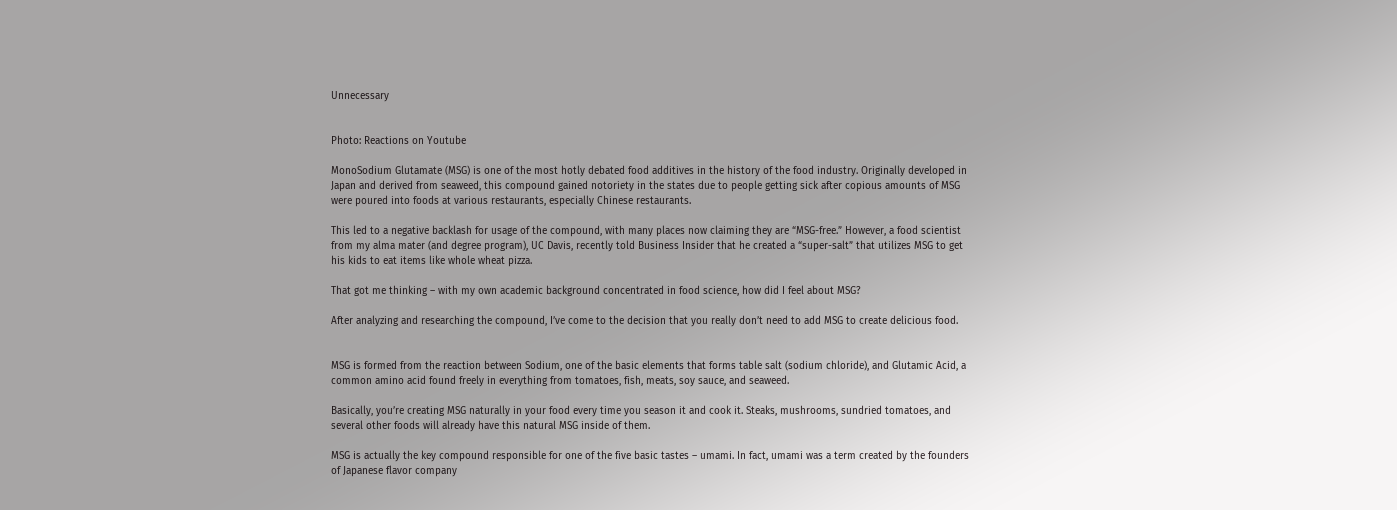Unnecessary


Photo: Reactions on Youtube

MonoSodium Glutamate (MSG) is one of the most hotly debated food additives in the history of the food industry. Originally developed in Japan and derived from seaweed, this compound gained notoriety in the states due to people getting sick after copious amounts of MSG were poured into foods at various restaurants, especially Chinese restaurants.

This led to a negative backlash for usage of the compound, with many places now claiming they are “MSG-free.” However, a food scientist from my alma mater (and degree program), UC Davis, recently told Business Insider that he created a “super-salt” that utilizes MSG to get his kids to eat items like whole wheat pizza.

That got me thinking – with my own academic background concentrated in food science, how did I feel about MSG?

After analyzing and researching the compound, I’ve come to the decision that you really don’t need to add MSG to create delicious food.


MSG is formed from the reaction between Sodium, one of the basic elements that forms table salt (sodium chloride), and Glutamic Acid, a common amino acid found freely in everything from tomatoes, fish, meats, soy sauce, and seaweed.

Basically, you’re creating MSG naturally in your food every time you season it and cook it. Steaks, mushrooms, sundried tomatoes, and several other foods will already have this natural MSG inside of them.

MSG is actually the key compound responsible for one of the five basic tastes – umami. In fact, umami was a term created by the founders of Japanese flavor company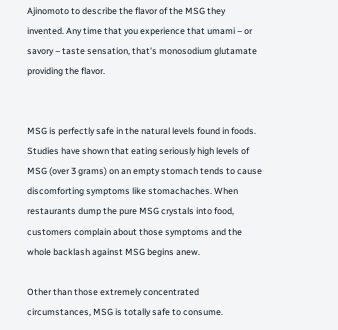Ajinomoto to describe the flavor of the MSG they invented. Any time that you experience that umami – or savory – taste sensation, that’s monosodium glutamate providing the flavor.


MSG is perfectly safe in the natural levels found in foods. Studies have shown that eating seriously high levels of MSG (over 3 grams) on an empty stomach tends to cause discomforting symptoms like stomachaches. When restaurants dump the pure MSG crystals into food, customers complain about those symptoms and the whole backlash against MSG begins anew.

Other than those extremely concentrated circumstances, MSG is totally safe to consume.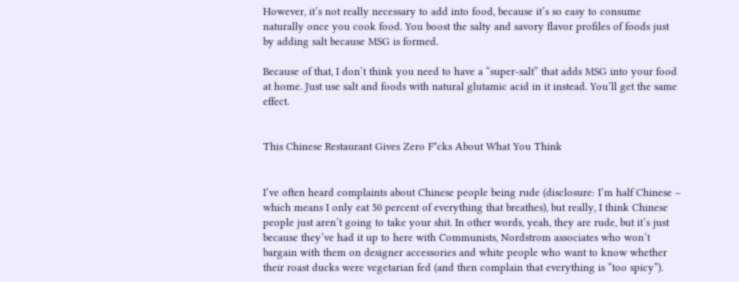However, it’s not really necessary to add into food, because it’s so easy to consume naturally once you cook food. You boost the salty and savory flavor profiles of foods just by adding salt because MSG is formed.

Because of that, I don’t think you need to have a “super-salt” that adds MSG into your food at home. Just use salt and foods with natural glutamic acid in it instead. You’ll get the same effect.


This Chinese Restaurant Gives Zero F*cks About What You Think


I’ve often heard complaints about Chinese people being rude (disclosure: I’m half Chinese – which means I only eat 50 percent of everything that breathes), but really, I think Chinese people just aren’t going to take your shit. In other words, yeah, they are rude, but it’s just because they’ve had it up to here with Communists, Nordstrom associates who won’t bargain with them on designer accessories and white people who want to know whether their roast ducks were vegetarian fed (and then complain that everything is “too spicy”).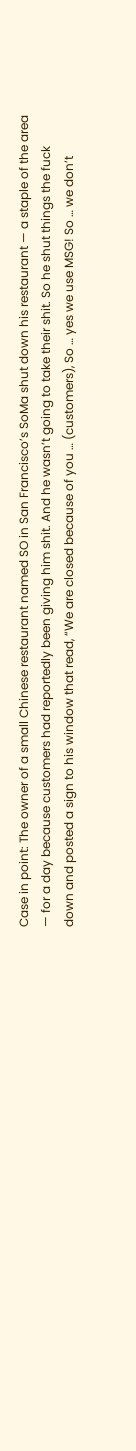Case in point: The owner of a small Chinese restaurant named SO in San Francisco’s SoMa shut down his restaurant — a staple of the area — for a day because customers had reportedly been giving him shit. And he wasn’t going to take their shit. So he shut things the fuck down and posted a sign to his window that read, “We are closed because of you … (customers), So … yes we use MSG! So … we don’t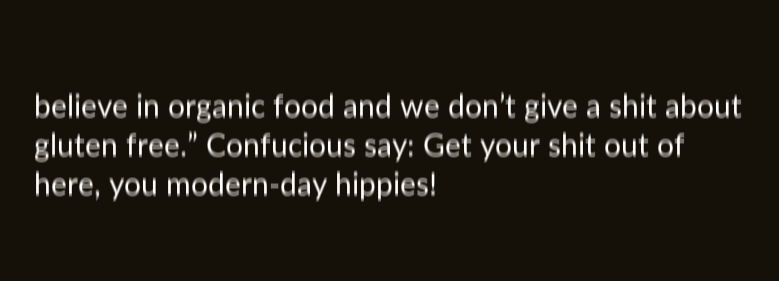believe in organic food and we don’t give a shit about gluten free.” Confucious say: Get your shit out of here, you modern-day hippies!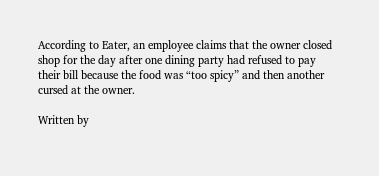According to Eater, an employee claims that the owner closed shop for the day after one dining party had refused to pay their bill because the food was “too spicy” and then another cursed at the owner.

Written by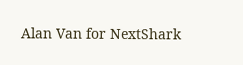Alan Van for NextShark